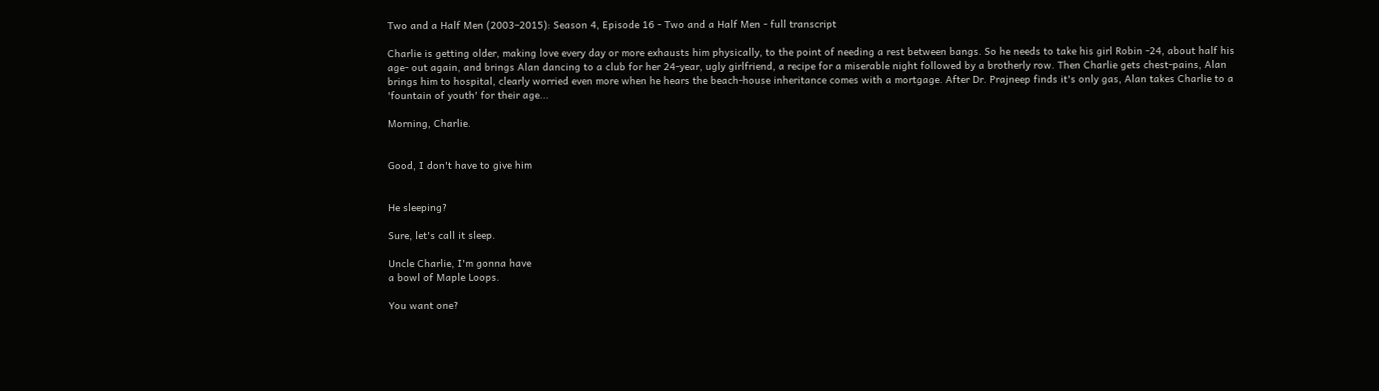Two and a Half Men (2003–2015): Season 4, Episode 16 - Two and a Half Men - full transcript

Charlie is getting older, making love every day or more exhausts him physically, to the point of needing a rest between bangs. So he needs to take his girl Robin -24, about half his age- out again, and brings Alan dancing to a club for her 24-year, ugly girlfriend, a recipe for a miserable night followed by a brotherly row. Then Charlie gets chest-pains, Alan brings him to hospital, clearly worried even more when he hears the beach-house inheritance comes with a mortgage. After Dr. Prajneep finds it's only gas, Alan takes Charlie to a 'fountain of youth' for their age...

Morning, Charlie.


Good, I don't have to give him


He sleeping?

Sure, let's call it sleep.

Uncle Charlie, I'm gonna have
a bowl of Maple Loops.

You want one?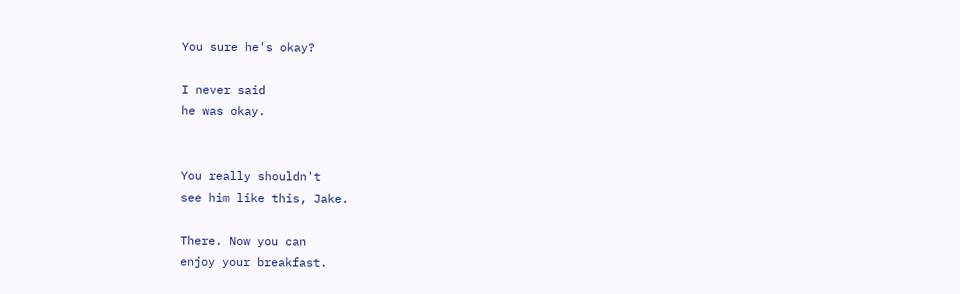You sure he's okay?

I never said
he was okay.


You really shouldn't
see him like this, Jake.

There. Now you can
enjoy your breakfast.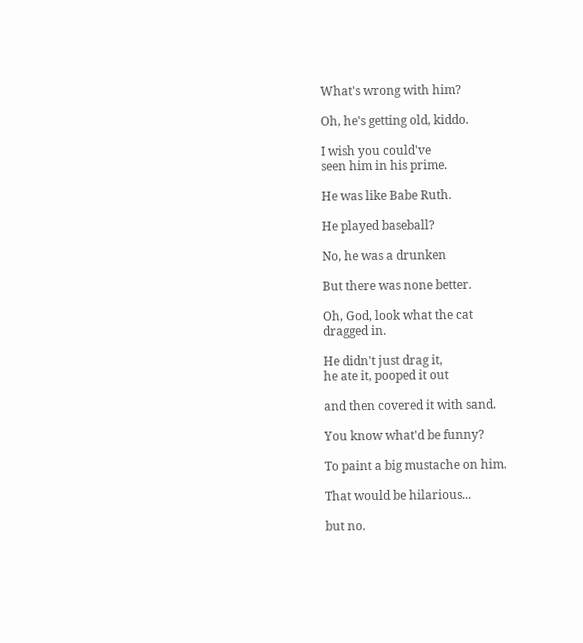What's wrong with him?

Oh, he's getting old, kiddo.

I wish you could've
seen him in his prime.

He was like Babe Ruth.

He played baseball?

No, he was a drunken

But there was none better.

Oh, God, look what the cat
dragged in.

He didn't just drag it,
he ate it, pooped it out

and then covered it with sand.

You know what'd be funny?

To paint a big mustache on him.

That would be hilarious...

but no.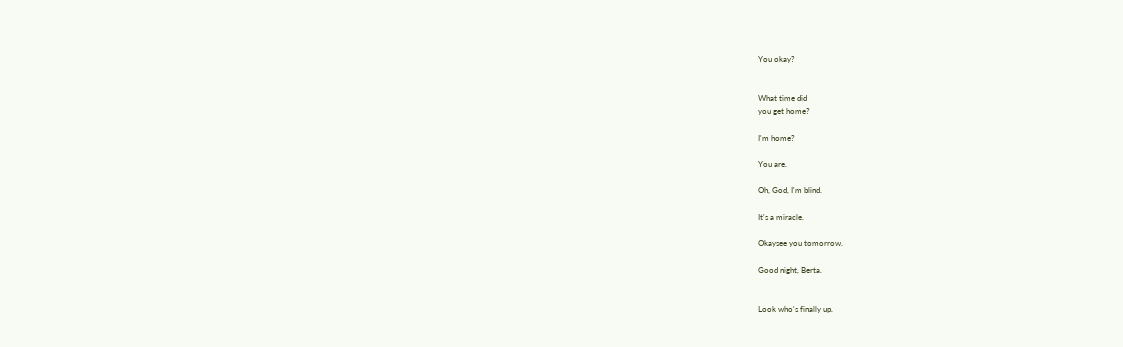You okay?


What time did
you get home?

I'm home?

You are.

Oh, God, I'm blind.

It's a miracle.

Okaysee you tomorrow.

Good night, Berta.


Look who's finally up.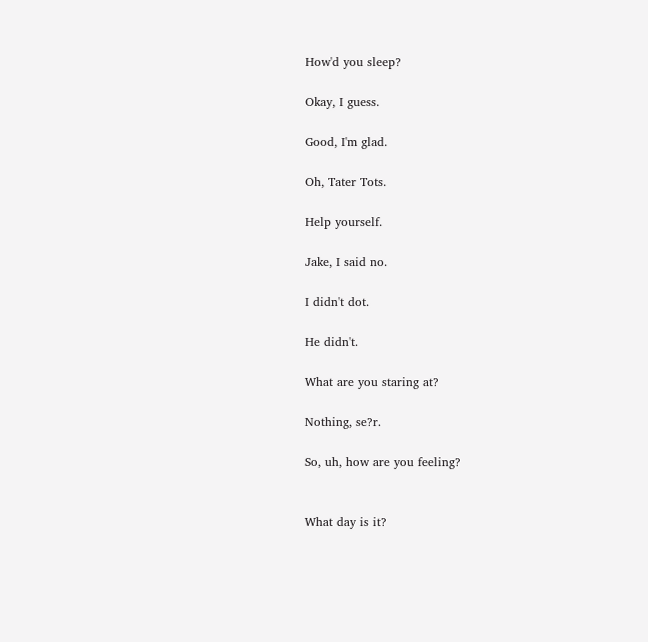How'd you sleep?

Okay, I guess.

Good, I'm glad.

Oh, Tater Tots.

Help yourself.

Jake, I said no.

I didn't dot.

He didn't.

What are you staring at?

Nothing, se?r.

So, uh, how are you feeling?


What day is it?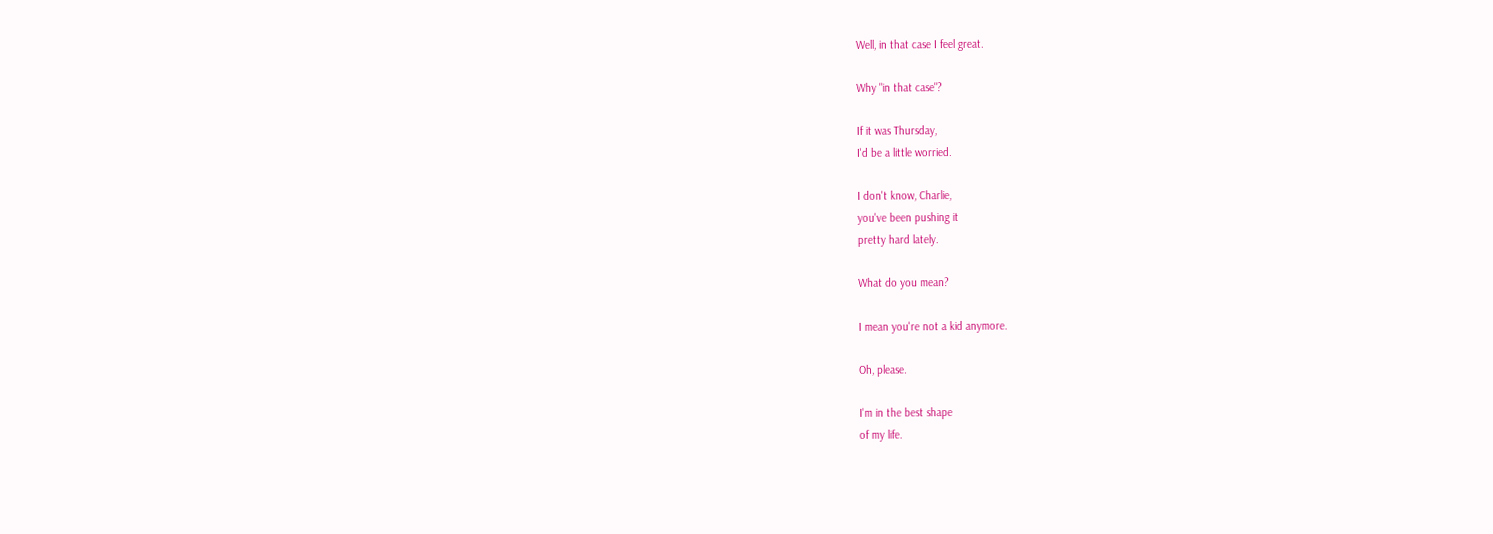Well, in that case I feel great.

Why "in that case"?

If it was Thursday,
I'd be a little worried.

I don't know, Charlie,
you've been pushing it
pretty hard lately.

What do you mean?

I mean you're not a kid anymore.

Oh, please.

I'm in the best shape
of my life.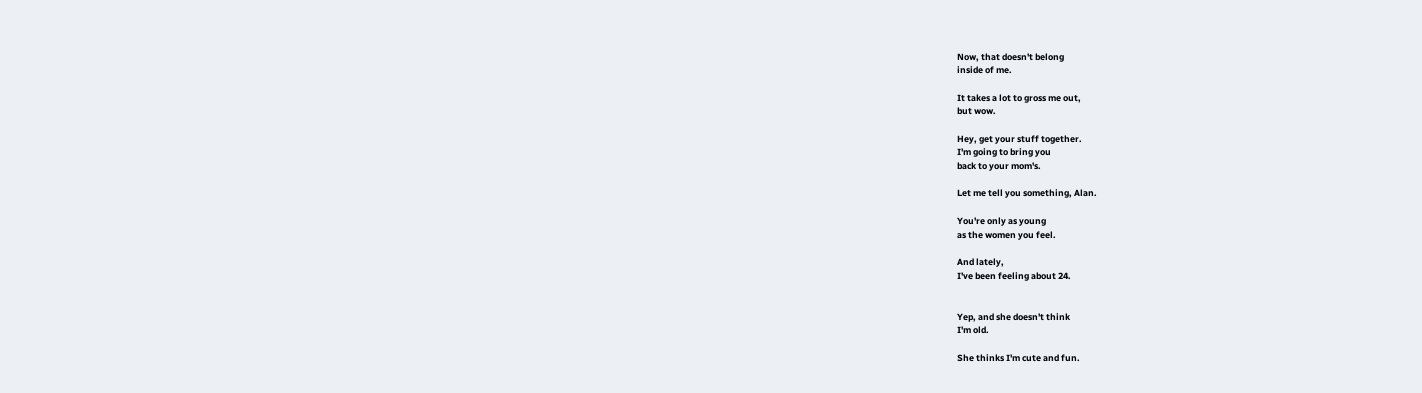Now, that doesn't belong
inside of me.

It takes a lot to gross me out,
but wow.

Hey, get your stuff together.
I'm going to bring you
back to your mom's.

Let me tell you something, Alan.

You're only as young
as the women you feel.

And lately,
I've been feeling about 24.


Yep, and she doesn't think
I'm old.

She thinks I'm cute and fun.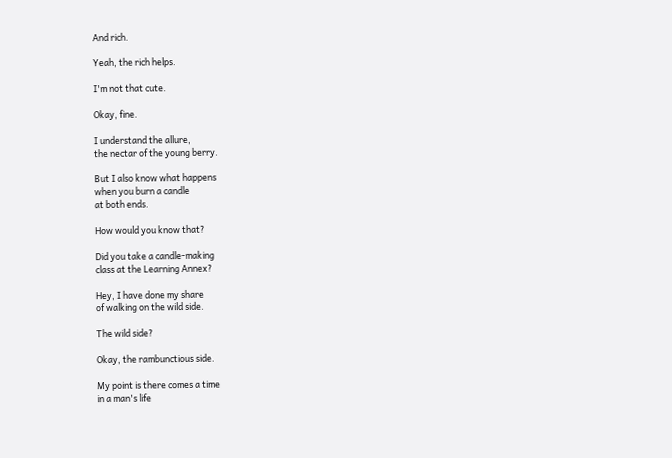And rich.

Yeah, the rich helps.

I'm not that cute.

Okay, fine.

I understand the allure,
the nectar of the young berry.

But I also know what happens
when you burn a candle
at both ends.

How would you know that?

Did you take a candle-making
class at the Learning Annex?

Hey, I have done my share
of walking on the wild side.

The wild side?

Okay, the rambunctious side.

My point is there comes a time
in a man's life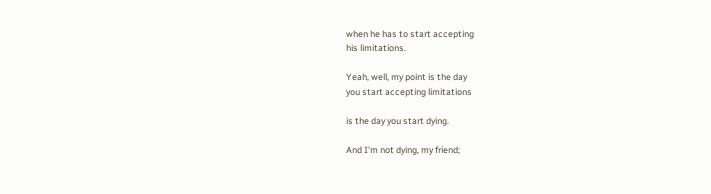when he has to start accepting
his limitations.

Yeah, well, my point is the day
you start accepting limitations

is the day you start dying.

And I'm not dying, my friend;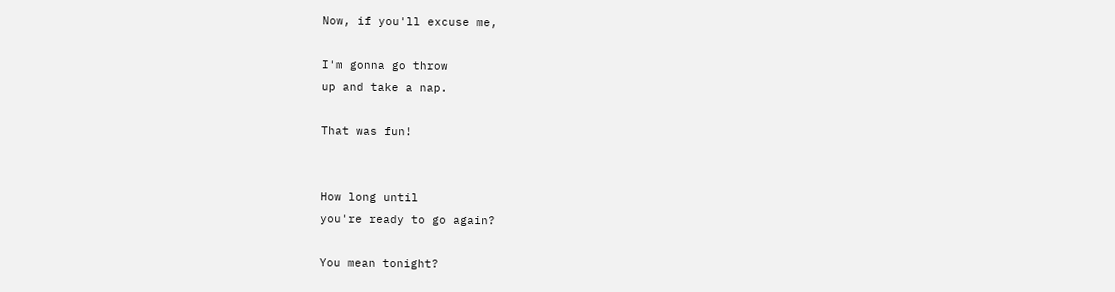Now, if you'll excuse me,

I'm gonna go throw
up and take a nap.

That was fun!


How long until
you're ready to go again?

You mean tonight?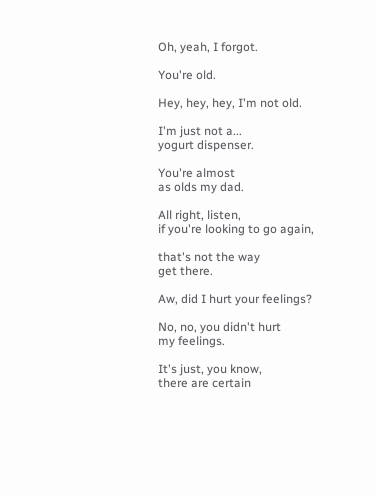Oh, yeah, I forgot.

You're old.

Hey, hey, hey, I'm not old.

I'm just not a...
yogurt dispenser.

You're almost
as olds my dad.

All right, listen,
if you're looking to go again,

that's not the way
get there.

Aw, did I hurt your feelings?

No, no, you didn't hurt
my feelings.

It's just, you know,
there are certain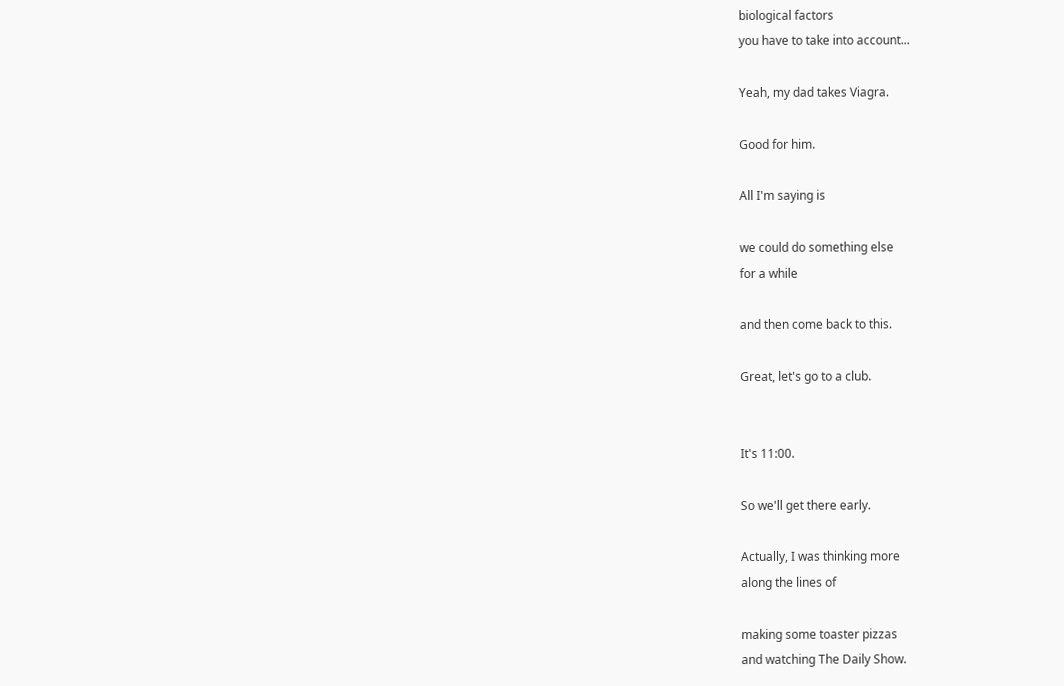biological factors
you have to take into account...

Yeah, my dad takes Viagra.

Good for him.

All I'm saying is

we could do something else
for a while

and then come back to this.

Great, let's go to a club.


It's 11:00.

So we'll get there early.

Actually, I was thinking more
along the lines of

making some toaster pizzas
and watching The Daily Show.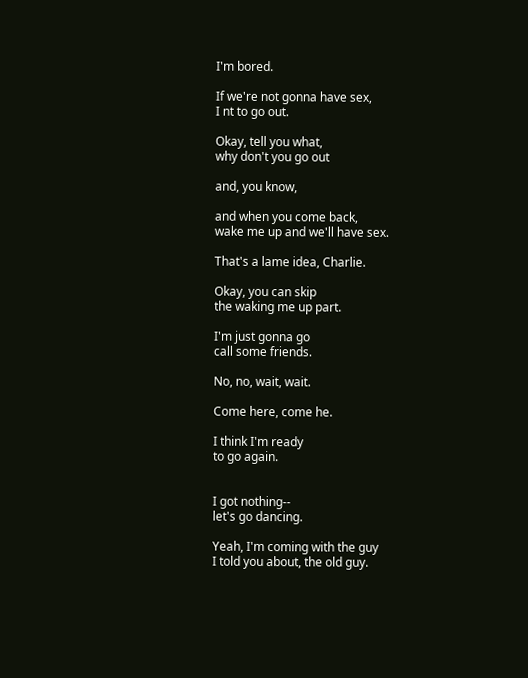I'm bored.

If we're not gonna have sex,
I nt to go out.

Okay, tell you what,
why don't you go out

and, you know,

and when you come back,
wake me up and we'll have sex.

That's a lame idea, Charlie.

Okay, you can skip
the waking me up part.

I'm just gonna go
call some friends.

No, no, wait, wait.

Come here, come he.

I think I'm ready
to go again.


I got nothing--
let's go dancing.

Yeah, I'm coming with the guy
I told you about, the old guy.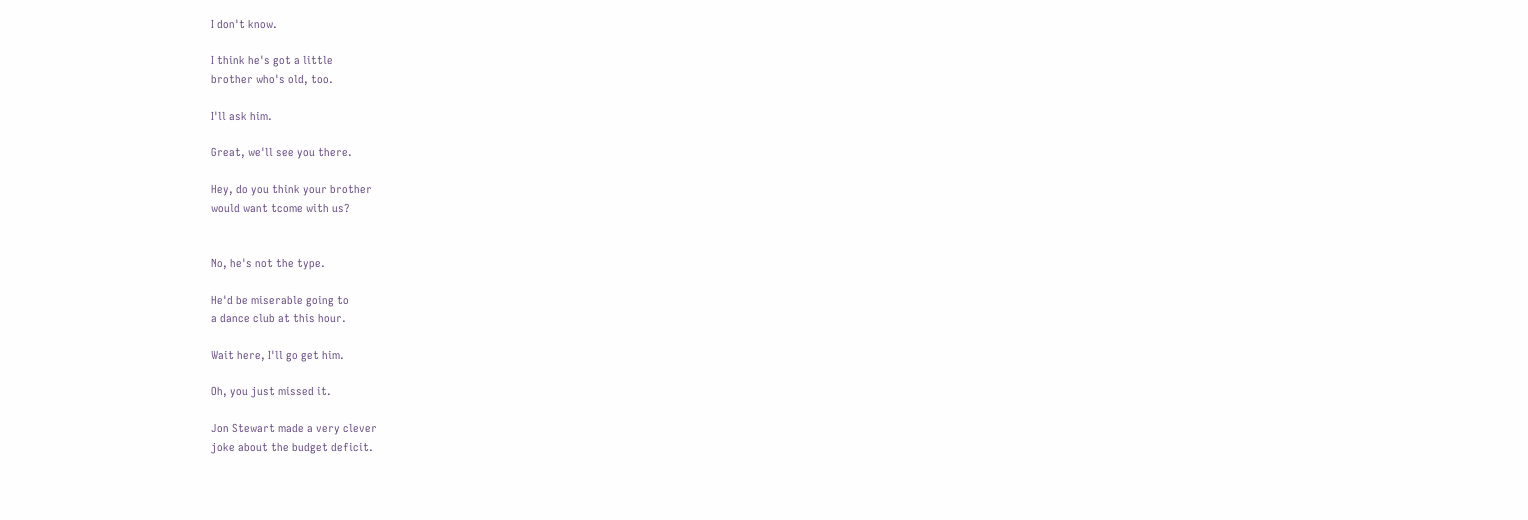I don't know.

I think he's got a little
brother who's old, too.

I'll ask him.

Great, we'll see you there.

Hey, do you think your brother
would want tcome with us?


No, he's not the type.

He'd be miserable going to
a dance club at this hour.

Wait here, I'll go get him.

Oh, you just missed it.

Jon Stewart made a very clever
joke about the budget deficit.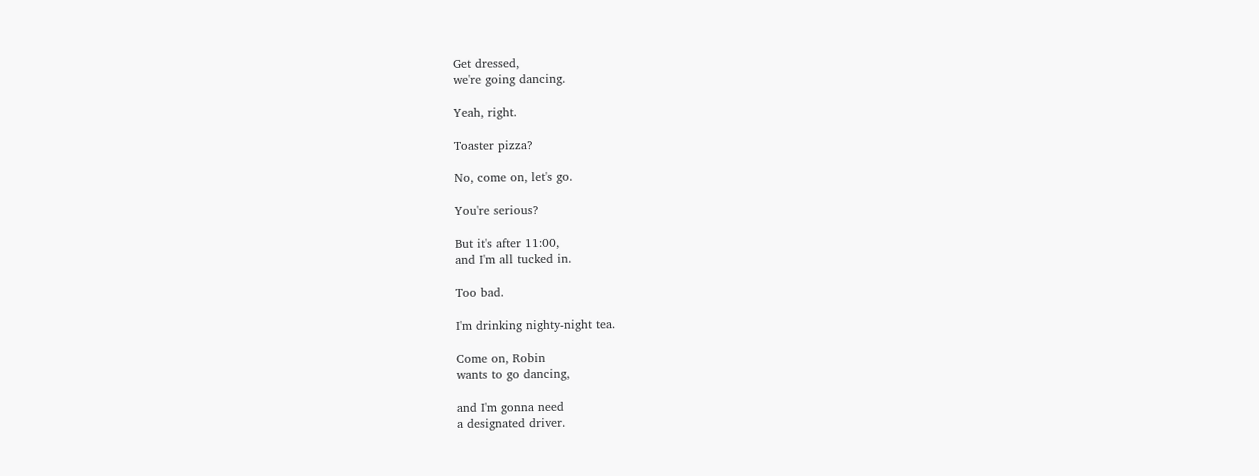Get dressed,
we're going dancing.

Yeah, right.

Toaster pizza?

No, come on, let's go.

You're serious?

But it's after 11:00,
and I'm all tucked in.

Too bad.

I'm drinking nighty-night tea.

Come on, Robin
wants to go dancing,

and I'm gonna need
a designated driver.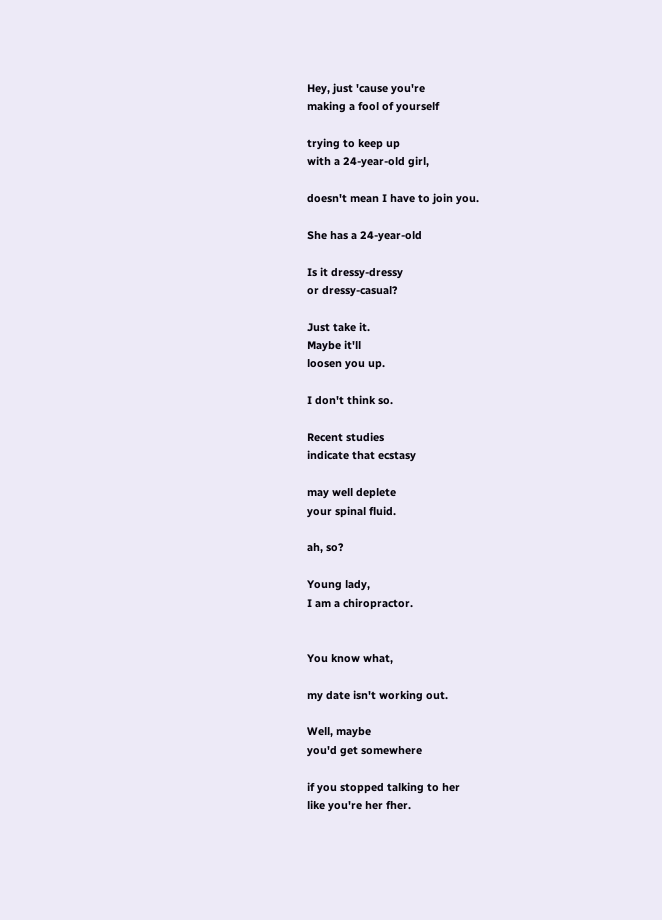Hey, just 'cause you're
making a fool of yourself

trying to keep up
with a 24-year-old girl,

doesn't mean I have to join you.

She has a 24-year-old

Is it dressy-dressy
or dressy-casual?

Just take it.
Maybe it'll
loosen you up.

I don't think so.

Recent studies
indicate that ecstasy

may well deplete
your spinal fluid.

ah, so?

Young lady,
I am a chiropractor.


You know what,

my date isn't working out.

Well, maybe
you'd get somewhere

if you stopped talking to her
like you're her fher.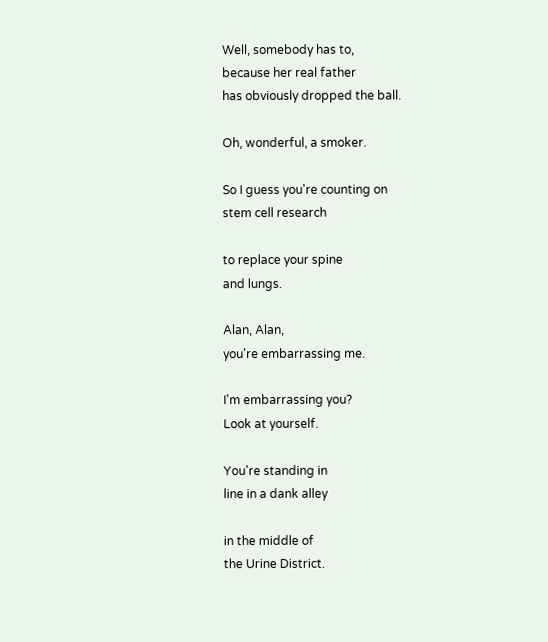Well, somebody has to,
because her real father
has obviously dropped the ball.

Oh, wonderful, a smoker.

So I guess you're counting on
stem cell research

to replace your spine
and lungs.

Alan, Alan,
you're embarrassing me.

I'm embarrassing you?
Look at yourself.

You're standing in
line in a dank alley

in the middle of
the Urine District.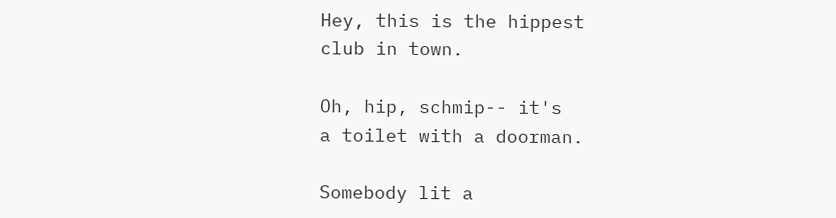Hey, this is the hippest
club in town.

Oh, hip, schmip-- it's
a toilet with a doorman.

Somebody lit a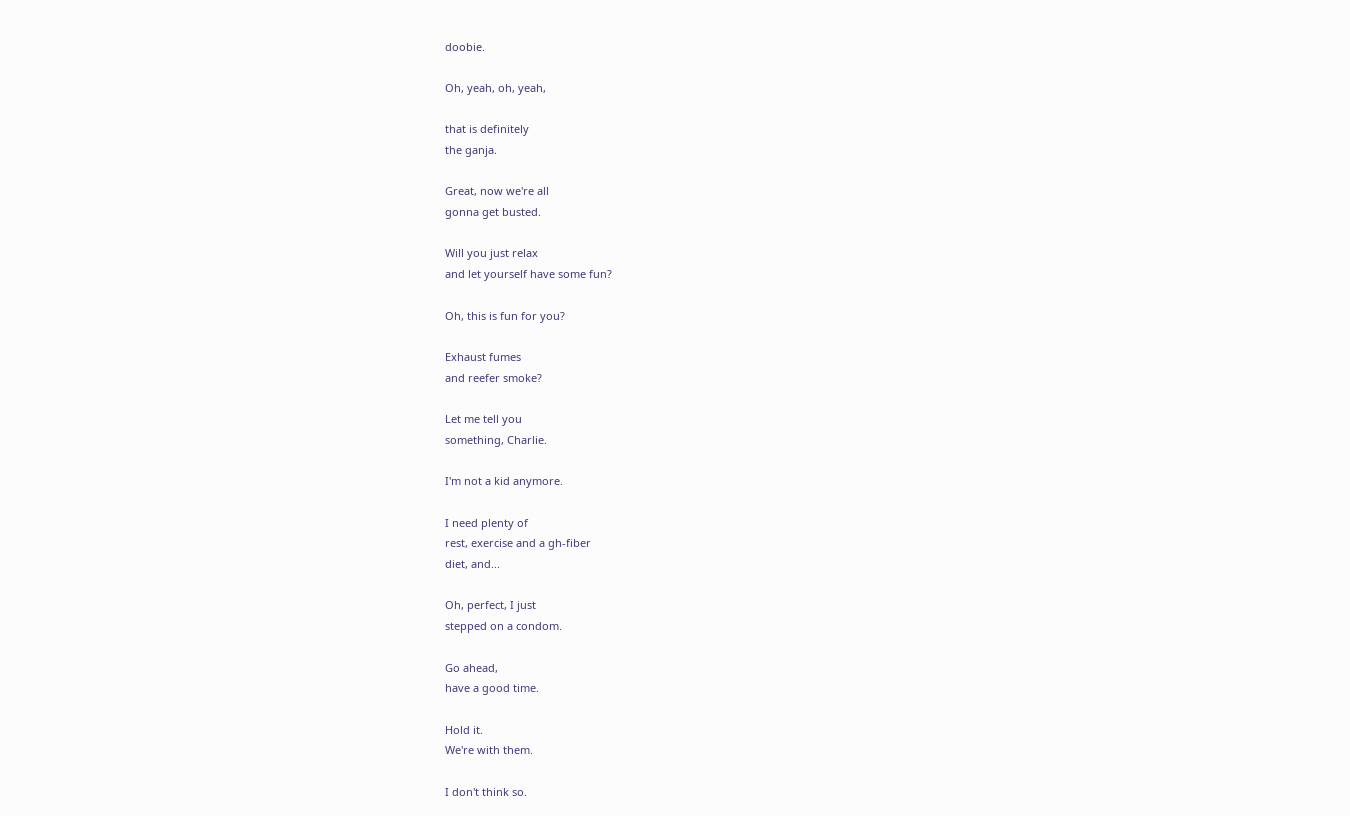doobie.

Oh, yeah, oh, yeah,

that is definitely
the ganja.

Great, now we're all
gonna get busted.

Will you just relax
and let yourself have some fun?

Oh, this is fun for you?

Exhaust fumes
and reefer smoke?

Let me tell you
something, Charlie.

I'm not a kid anymore.

I need plenty of
rest, exercise and a gh-fiber
diet, and...

Oh, perfect, I just
stepped on a condom.

Go ahead,
have a good time.

Hold it.
We're with them.

I don't think so.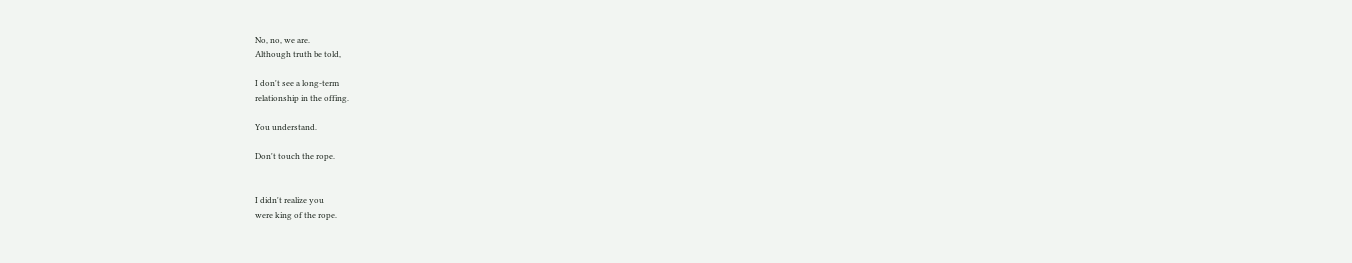No, no, we are.
Although truth be told,

I don't see a long-term
relationship in the offing.

You understand.

Don't touch the rope.


I didn't realize you
were king of the rope.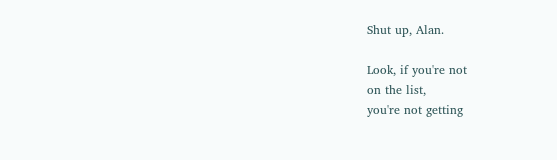Shut up, Alan.

Look, if you're not
on the list,
you're not getting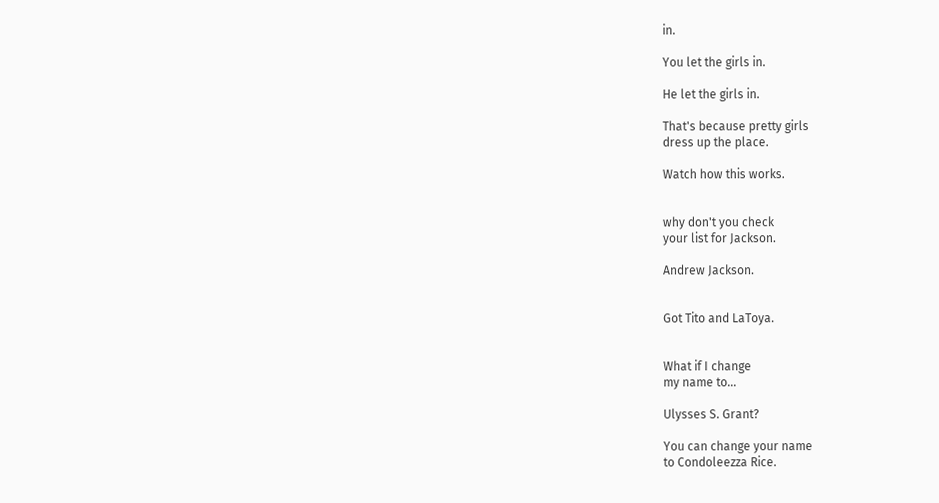in.

You let the girls in.

He let the girls in.

That's because pretty girls
dress up the place.

Watch how this works.


why don't you check
your list for Jackson.

Andrew Jackson.


Got Tito and LaToya.


What if I change
my name to...

Ulysses S. Grant?

You can change your name
to Condoleezza Rice.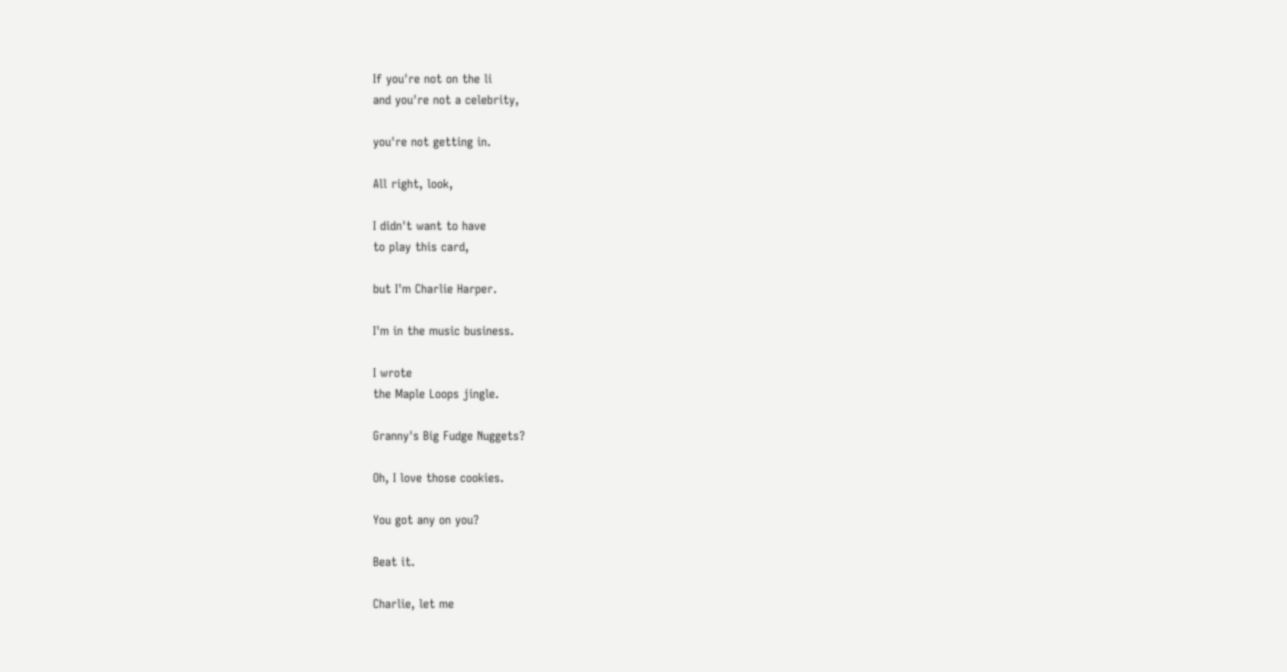If you're not on the li
and you're not a celebrity,

you're not getting in.

All right, look,

I didn't want to have
to play this card,

but I'm Charlie Harper.

I'm in the music business.

I wrote
the Maple Loops jingle.

Granny's Big Fudge Nuggets?

Oh, I love those cookies.

You got any on you?

Beat it.

Charlie, let me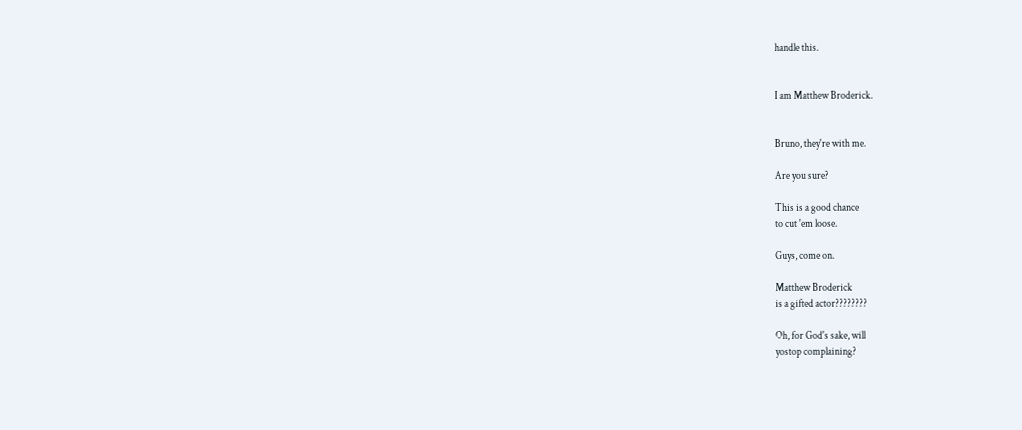handle this.


I am Matthew Broderick.


Bruno, they're with me.

Are you sure?

This is a good chance
to cut 'em loose.

Guys, come on.

Matthew Broderick
is a gifted actor????????

Oh, for God's sake, will
yostop complaining?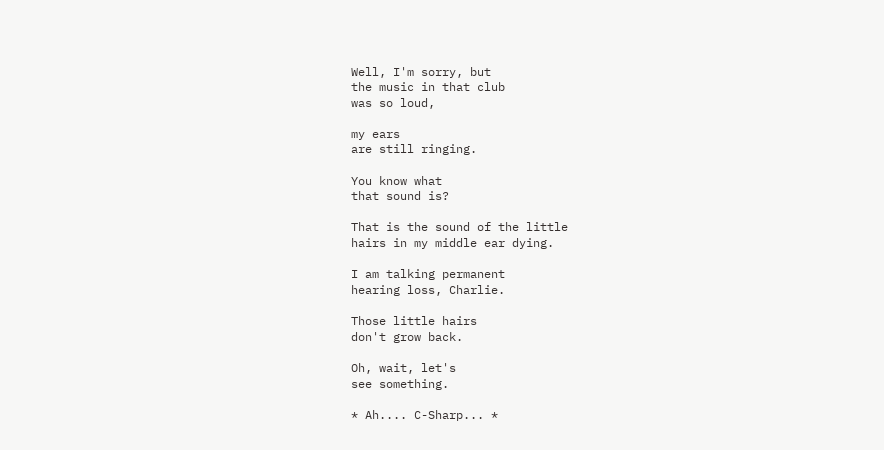Well, I'm sorry, but
the music in that club
was so loud,

my ears
are still ringing.

You know what
that sound is?

That is the sound of the little
hairs in my middle ear dying.

I am talking permanent
hearing loss, Charlie.

Those little hairs
don't grow back.

Oh, wait, let's
see something.

* Ah.... C-Sharp... *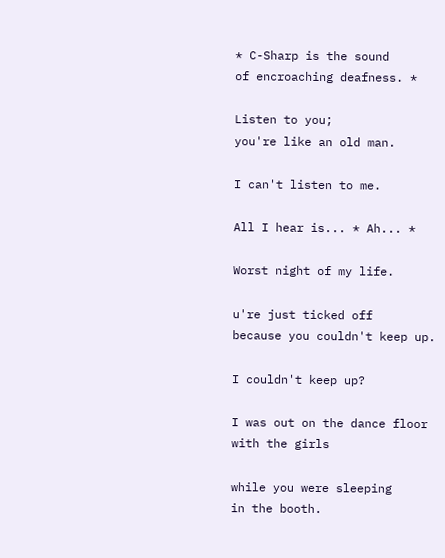* C-Sharp is the sound
of encroaching deafness. *

Listen to you;
you're like an old man.

I can't listen to me.

All I hear is... * Ah... *

Worst night of my life.

u're just ticked off
because you couldn't keep up.

I couldn't keep up?

I was out on the dance floor
with the girls

while you were sleeping
in the booth.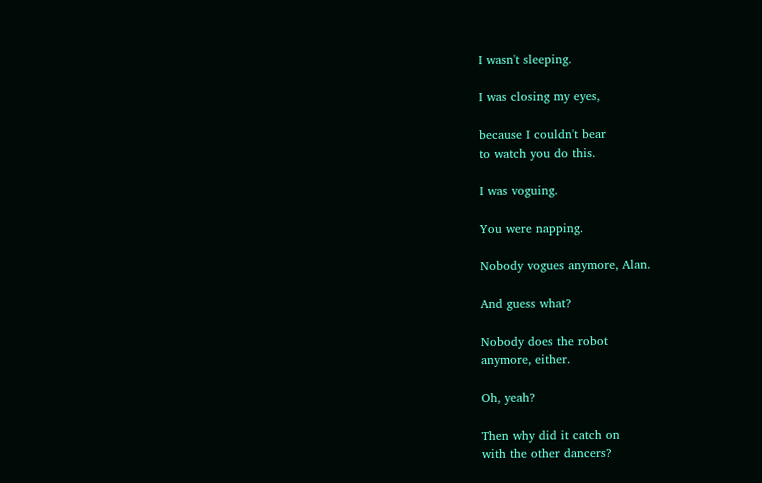I wasn't sleeping.

I was closing my eyes,

because I couldn't bear
to watch you do this.

I was voguing.

You were napping.

Nobody vogues anymore, Alan.

And guess what?

Nobody does the robot
anymore, either.

Oh, yeah?

Then why did it catch on
with the other dancers?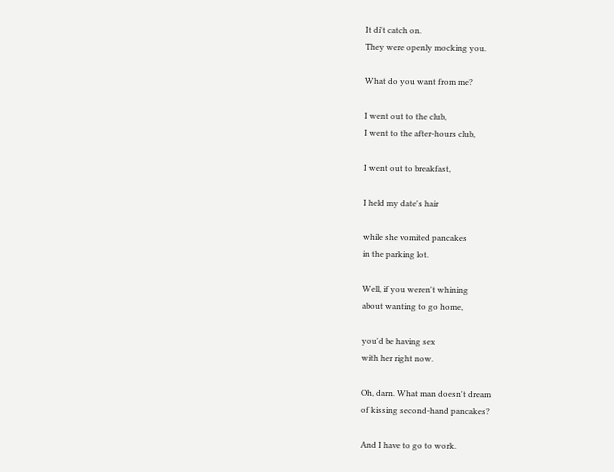It di't catch on.
They were openly mocking you.

What do you want from me?

I went out to the club,
I went to the after-hours club,

I went out to breakfast,

I held my date's hair

while she vomited pancakes
in the parking lot.

Well, if you weren't whining
about wanting to go home,

you'd be having sex
with her right now.

Oh, darn. What man doesn't dream
of kissing second-hand pancakes?

And I have to go to work.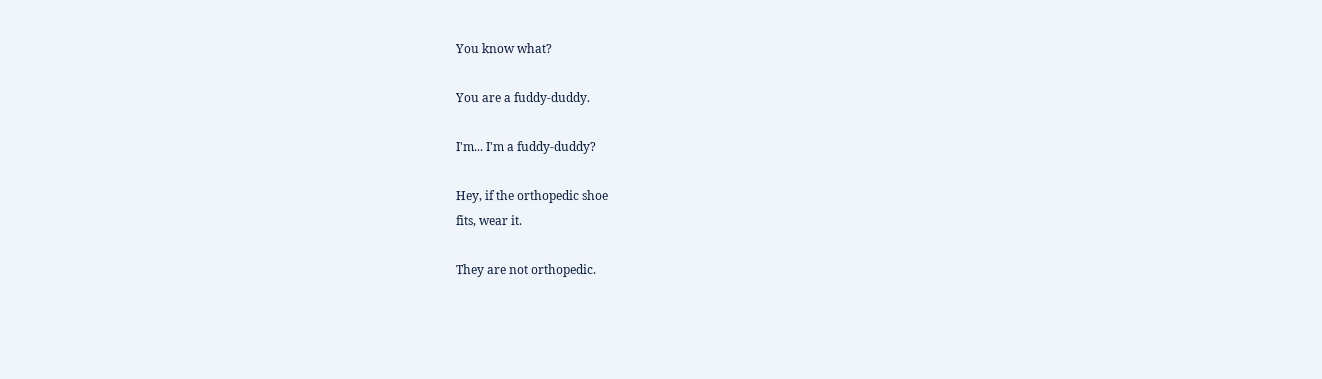You know what?

You are a fuddy-duddy.

I'm... I'm a fuddy-duddy?

Hey, if the orthopedic shoe
fits, wear it.

They are not orthopedic.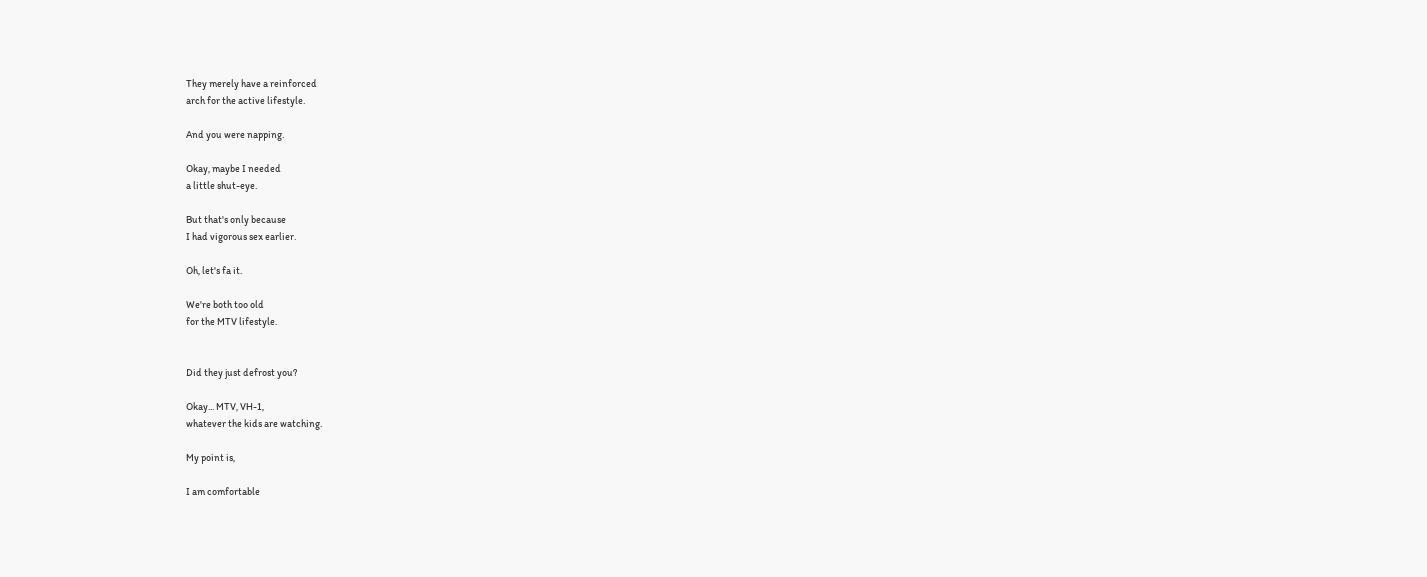They merely have a reinforced
arch for the active lifestyle.

And you were napping.

Okay, maybe I needed
a little shut-eye.

But that's only because
I had vigorous sex earlier.

Oh, let's fa it.

We're both too old
for the MTV lifestyle.


Did they just defrost you?

Okay... MTV, VH-1,
whatever the kids are watching.

My point is,

I am comfortable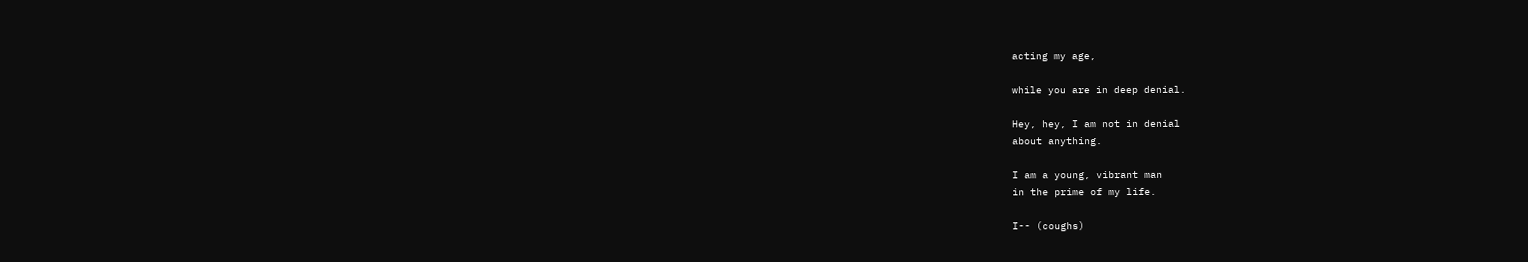acting my age,

while you are in deep denial.

Hey, hey, I am not in denial
about anything.

I am a young, vibrant man
in the prime of my life.

I-- (coughs)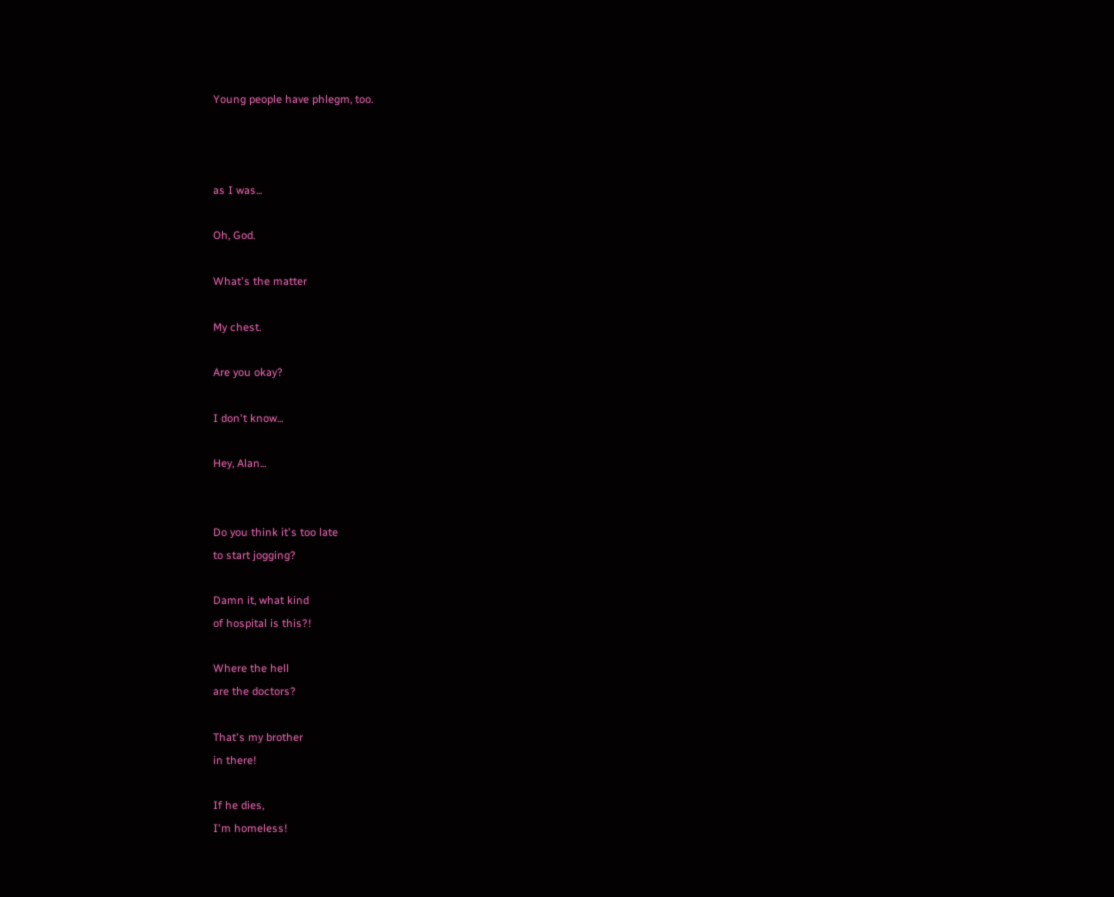Young people have phlegm, too.



as I was...

Oh, God.

What's the matter

My chest.

Are you okay?

I don't know...

Hey, Alan...


Do you think it's too late
to start jogging?

Damn it, what kind
of hospital is this?!

Where the hell
are the doctors?

That's my brother
in there!

If he dies,
I'm homeless!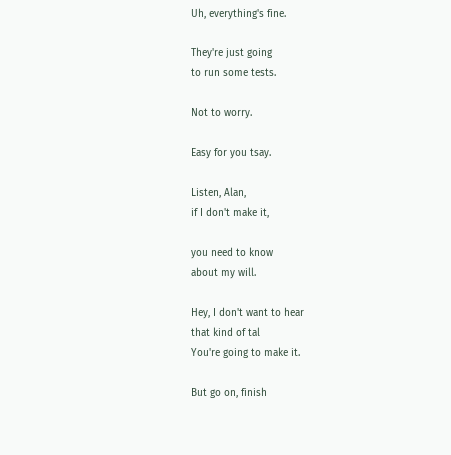Uh, everything's fine.

They're just going
to run some tests.

Not to worry.

Easy for you tsay.

Listen, Alan,
if I don't make it,

you need to know
about my will.

Hey, I don't want to hear
that kind of tal
You're going to make it.

But go on, finish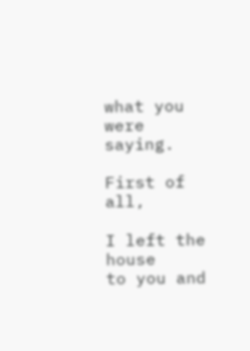what you were saying.

First of all,

I left the house
to you and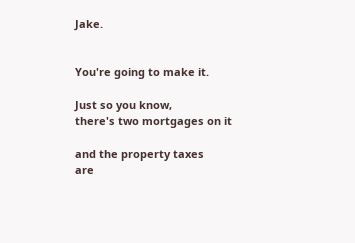Jake.


You're going to make it.

Just so you know,
there's two mortgages on it

and the property taxes
are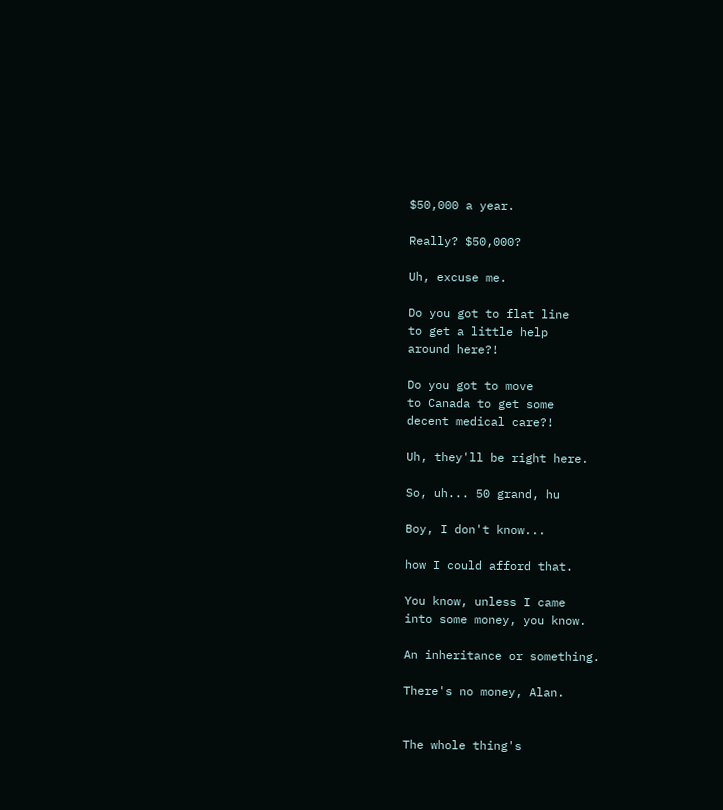$50,000 a year.

Really? $50,000?

Uh, excuse me.

Do you got to flat line
to get a little help
around here?!

Do you got to move
to Canada to get some
decent medical care?!

Uh, they'll be right here.

So, uh... 50 grand, hu

Boy, I don't know...

how I could afford that.

You know, unless I came
into some money, you know.

An inheritance or something.

There's no money, Alan.


The whole thing's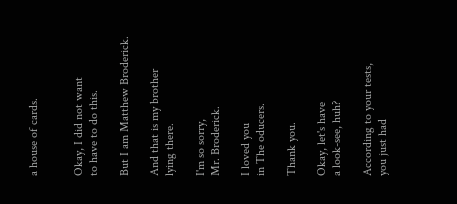a house of cards.


Okay, I did not want
to have to do this.

But I am Matthew Broderick.

And that is my brother
lying there.

I'm so sorry,
Mr. Broderick.

I loved you
in The oducers.

Thank you.

Okay, let's have
a look-see, huh?

According to your tests,
you just had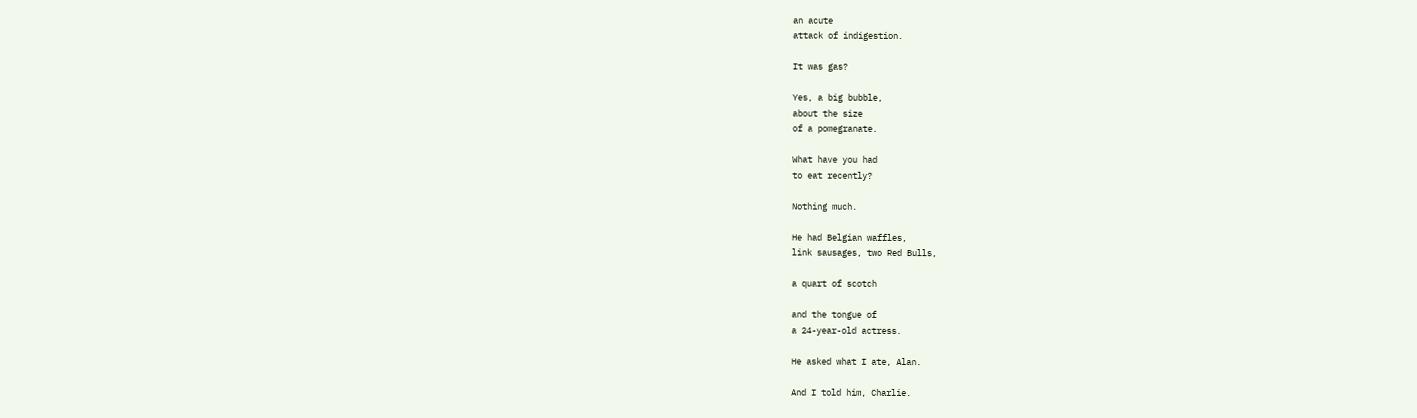an acute
attack of indigestion.

It was gas?

Yes, a big bubble,
about the size
of a pomegranate.

What have you had
to eat recently?

Nothing much.

He had Belgian waffles,
link sausages, two Red Bulls,

a quart of scotch

and the tongue of
a 24-year-old actress.

He asked what I ate, Alan.

And I told him, Charlie.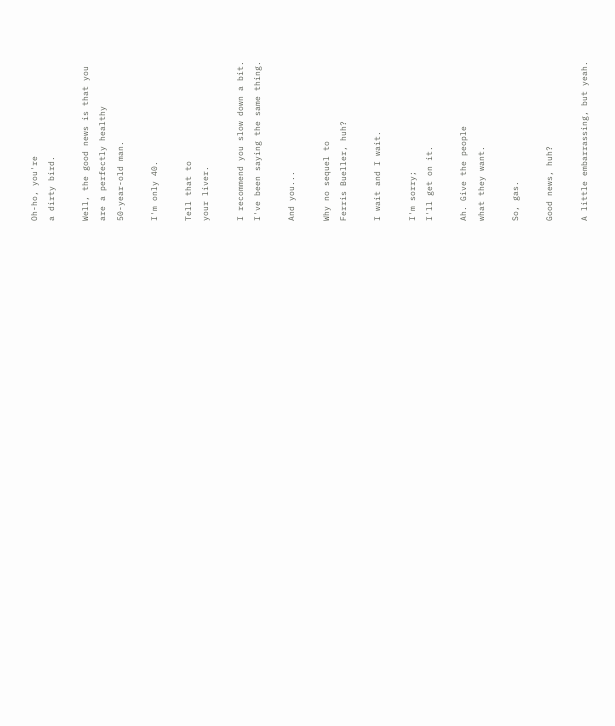Oh-ho, you're
a dirty bird.

Well, the good news is that you
are a perfectly healthy
50-year-old man.

I'm only 40.

Tell that to
your liver.

I recommend you slow down a bit.
I've been saying the same thing.

And you...

Why no sequel to
Ferris Bueller, huh?

I wait and I wait.

I'm sorry;
I'll get on it.

Ah. Give the people
what they want.

So, gas.

Good news, huh?

A little embarrassing, but yeah.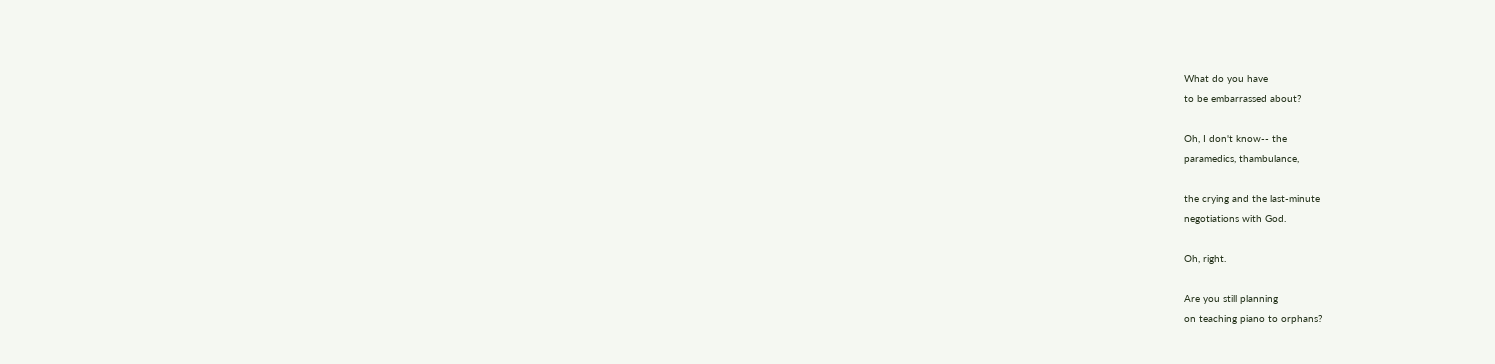What do you have
to be embarrassed about?

Oh, I don't know-- the
paramedics, thambulance,

the crying and the last-minute
negotiations with God.

Oh, right.

Are you still planning
on teaching piano to orphans?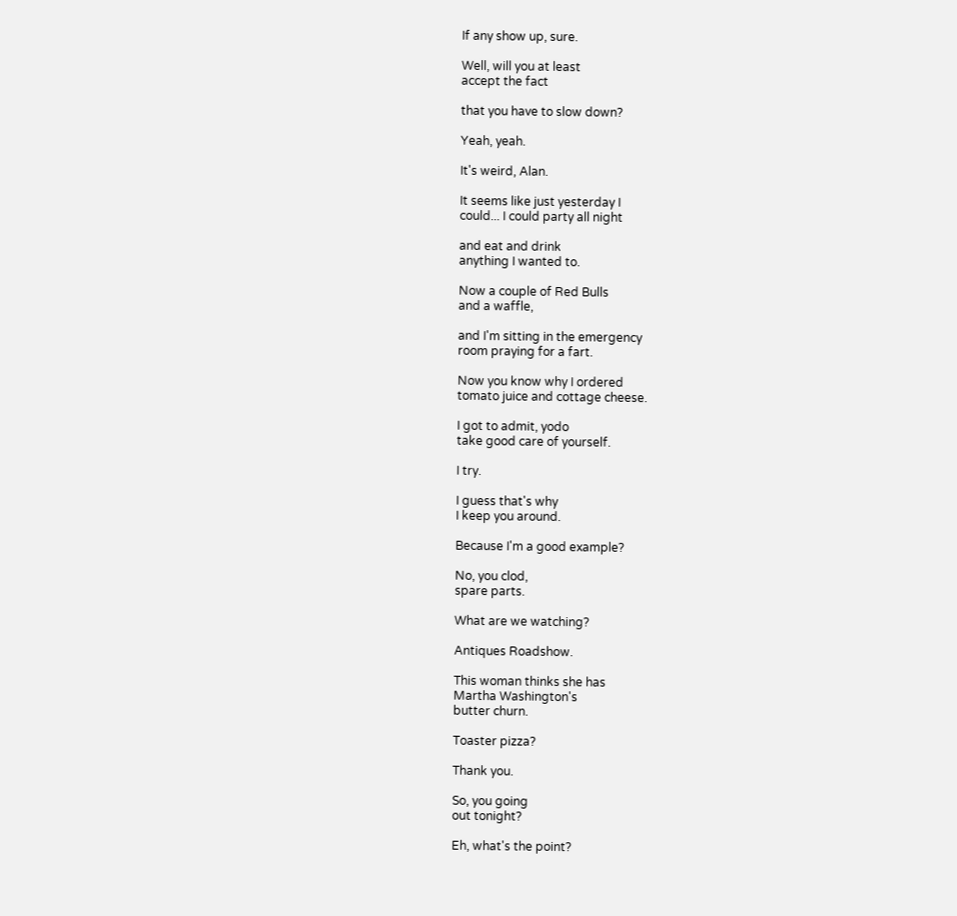If any show up, sure.

Well, will you at least
accept the fact

that you have to slow down?

Yeah, yeah.

It's weird, Alan.

It seems like just yesterday I
could... I could party all night

and eat and drink
anything I wanted to.

Now a couple of Red Bulls
and a waffle,

and I'm sitting in the emergency
room praying for a fart.

Now you know why I ordered
tomato juice and cottage cheese.

I got to admit, yodo
take good care of yourself.

I try.

I guess that's why
I keep you around.

Because I'm a good example?

No, you clod,
spare parts.

What are we watching?

Antiques Roadshow.

This woman thinks she has
Martha Washington's
butter churn.

Toaster pizza?

Thank you.

So, you going
out tonight?

Eh, what's the point?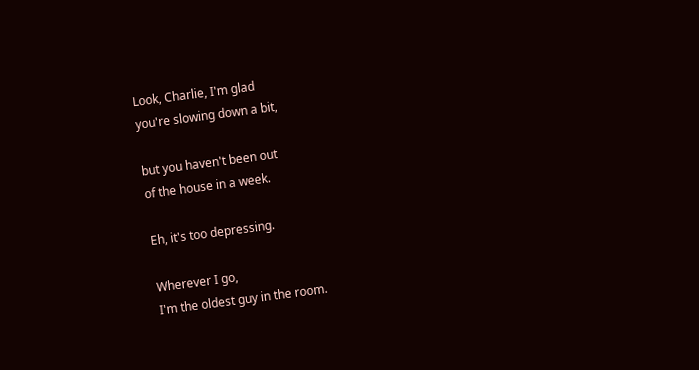Look, Charlie, I'm glad
you're slowing down a bit,

but you haven't been out
of the house in a week.

Eh, it's too depressing.

Wherever I go,
I'm the oldest guy in the room.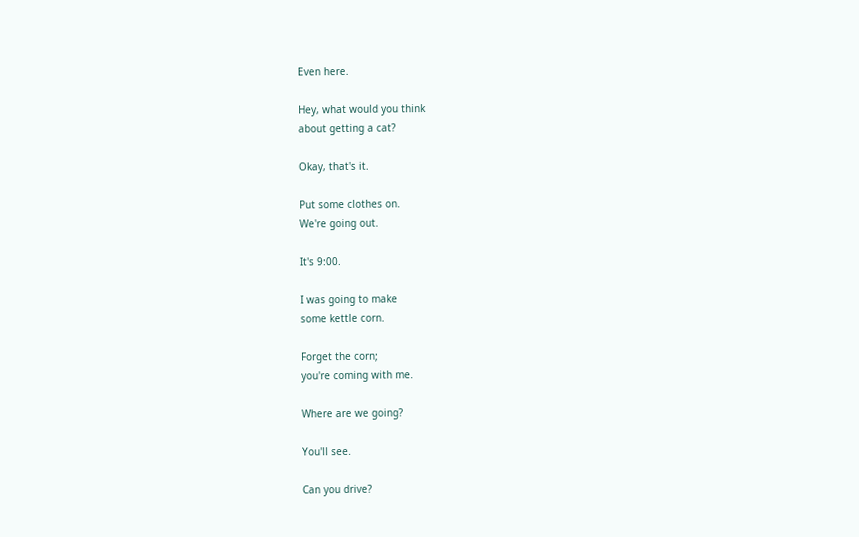Even here.

Hey, what would you think
about getting a cat?

Okay, that's it.

Put some clothes on.
We're going out.

It's 9:00.

I was going to make
some kettle corn.

Forget the corn;
you're coming with me.

Where are we going?

You'll see.

Can you drive?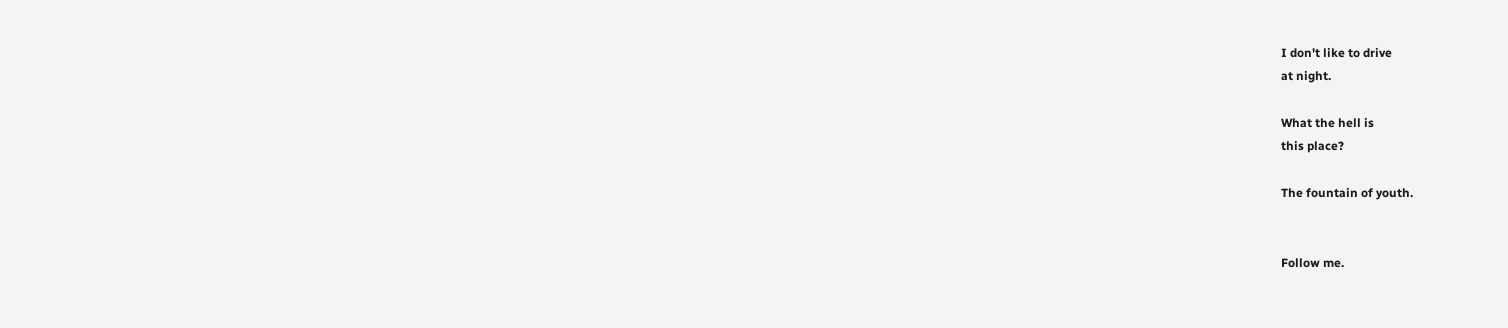I don't like to drive
at night.

What the hell is
this place?

The fountain of youth.


Follow me.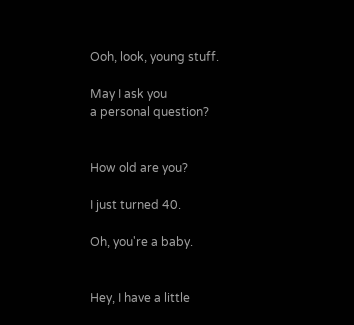Ooh, look, young stuff.

May I ask you
a personal question?


How old are you?

I just turned 40.

Oh, you're a baby.


Hey, I have a little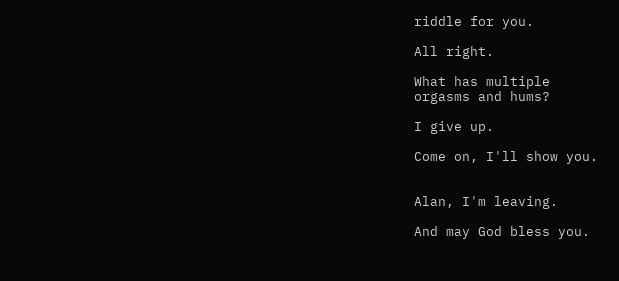riddle for you.

All right.

What has multiple
orgasms and hums?

I give up.

Come on, I'll show you.


Alan, I'm leaving.

And may God bless you.